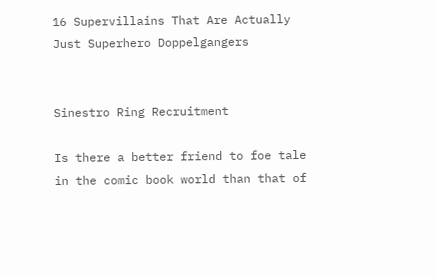16 Supervillains That Are Actually Just Superhero Doppelgangers


Sinestro Ring Recruitment

Is there a better friend to foe tale in the comic book world than that of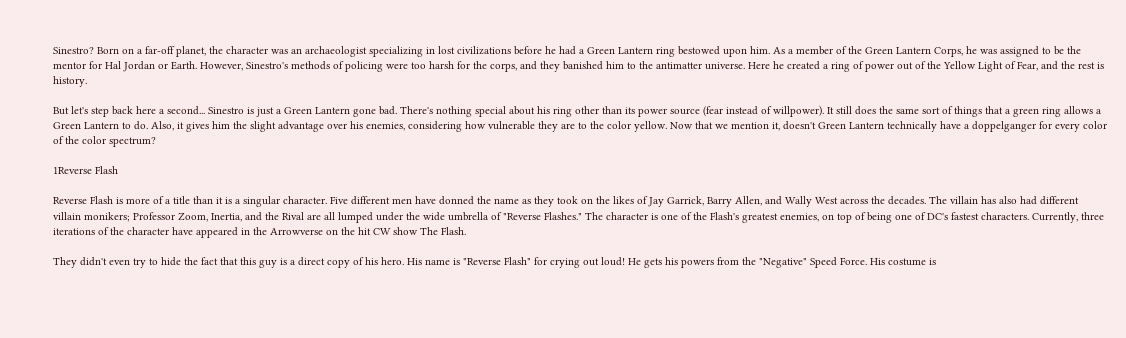Sinestro? Born on a far-off planet, the character was an archaeologist specializing in lost civilizations before he had a Green Lantern ring bestowed upon him. As a member of the Green Lantern Corps, he was assigned to be the mentor for Hal Jordan or Earth. However, Sinestro's methods of policing were too harsh for the corps, and they banished him to the antimatter universe. Here he created a ring of power out of the Yellow Light of Fear, and the rest is history.

But let's step back here a second... Sinestro is just a Green Lantern gone bad. There's nothing special about his ring other than its power source (fear instead of willpower). It still does the same sort of things that a green ring allows a Green Lantern to do. Also, it gives him the slight advantage over his enemies, considering how vulnerable they are to the color yellow. Now that we mention it, doesn't Green Lantern technically have a doppelganger for every color of the color spectrum?

1Reverse Flash

Reverse Flash is more of a title than it is a singular character. Five different men have donned the name as they took on the likes of Jay Garrick, Barry Allen, and Wally West across the decades. The villain has also had different villain monikers; Professor Zoom, Inertia, and the Rival are all lumped under the wide umbrella of "Reverse Flashes." The character is one of the Flash's greatest enemies, on top of being one of DC's fastest characters. Currently, three iterations of the character have appeared in the Arrowverse on the hit CW show The Flash.

They didn't even try to hide the fact that this guy is a direct copy of his hero. His name is "Reverse Flash" for crying out loud! He gets his powers from the "Negative" Speed Force. His costume is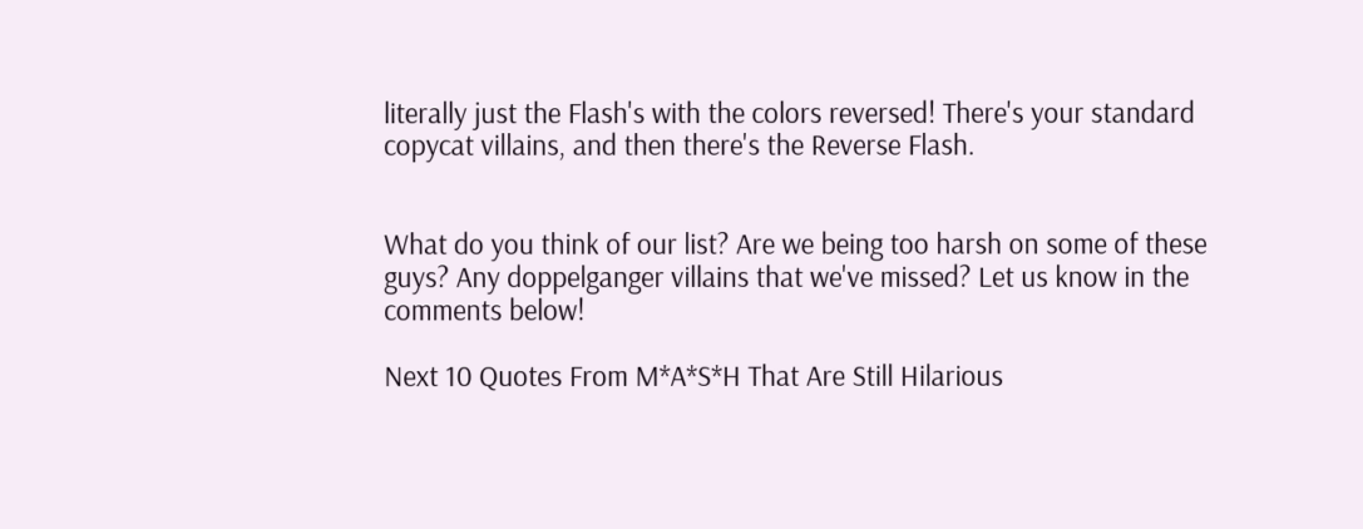literally just the Flash's with the colors reversed! There's your standard copycat villains, and then there's the Reverse Flash.


What do you think of our list? Are we being too harsh on some of these guys? Any doppelganger villains that we've missed? Let us know in the comments below!

Next 10 Quotes From M*A*S*H That Are Still Hilarious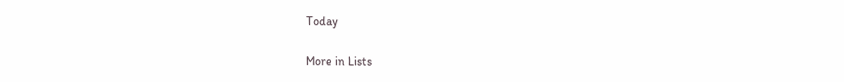Today

More in Lists